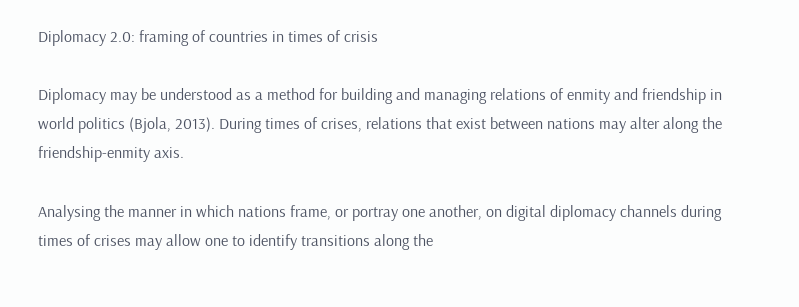Diplomacy 2.0: framing of countries in times of crisis

Diplomacy may be understood as a method for building and managing relations of enmity and friendship in world politics (Bjola, 2013). During times of crises, relations that exist between nations may alter along the friendship-enmity axis.

Analysing the manner in which nations frame, or portray one another, on digital diplomacy channels during times of crises may allow one to identify transitions along the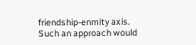friendship-enmity axis. Such an approach would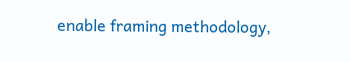enable framing methodology,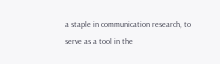a staple in communication research, to serve as a tool in the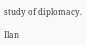study of diplomacy.

Ilan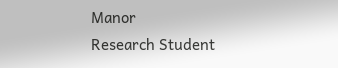Manor
Research Student